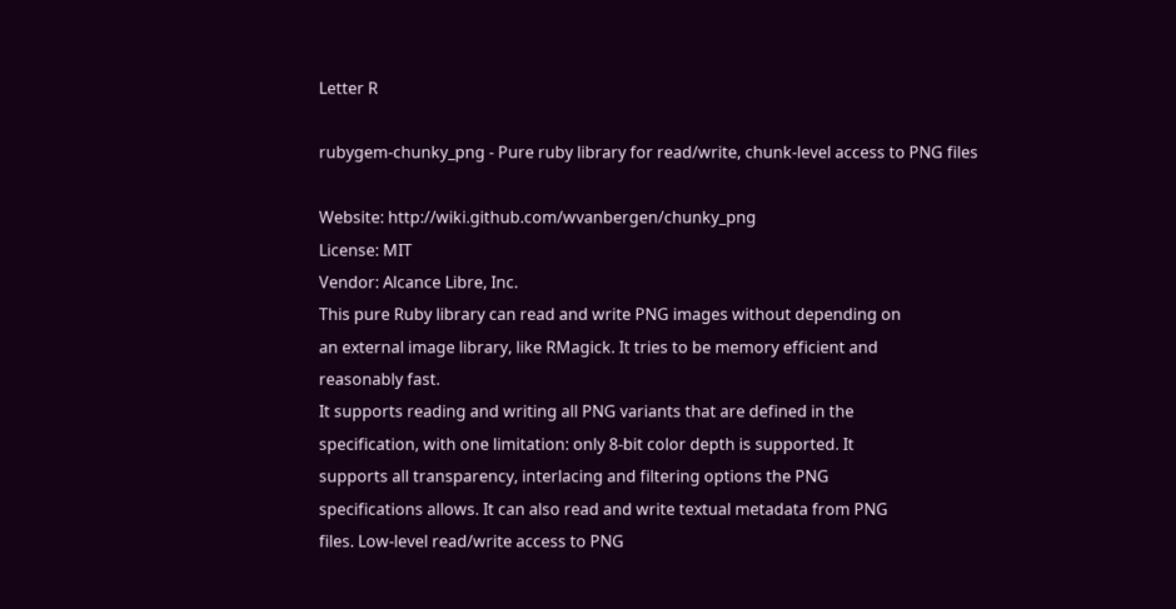Letter R

rubygem-chunky_png - Pure ruby library for read/write, chunk-level access to PNG files

Website: http://wiki.github.com/wvanbergen/chunky_png
License: MIT
Vendor: Alcance Libre, Inc.
This pure Ruby library can read and write PNG images without depending on
an external image library, like RMagick. It tries to be memory efficient and
reasonably fast.
It supports reading and writing all PNG variants that are defined in the
specification, with one limitation: only 8-bit color depth is supported. It
supports all transparency, interlacing and filtering options the PNG
specifications allows. It can also read and write textual metadata from PNG
files. Low-level read/write access to PNG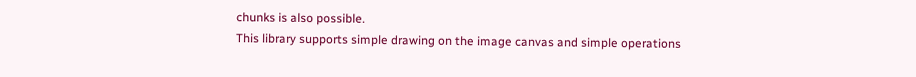chunks is also possible.
This library supports simple drawing on the image canvas and simple operations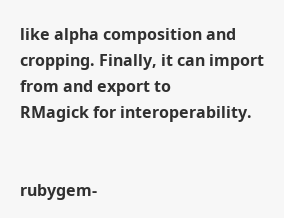like alpha composition and cropping. Finally, it can import from and export to
RMagick for interoperability.


rubygem-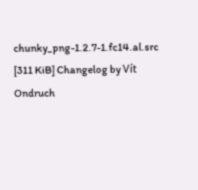chunky_png-1.2.7-1.fc14.al.src [311 KiB] Changelog by Vít Ondruch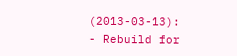(2013-03-13):
- Rebuild for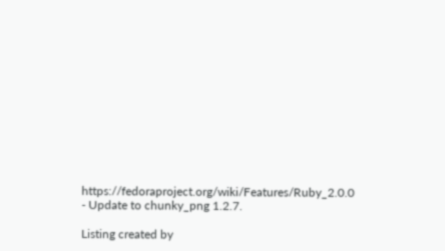https://fedoraproject.org/wiki/Features/Ruby_2.0.0
- Update to chunky_png 1.2.7.

Listing created by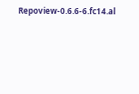Repoview-0.6.6-6.fc14.al